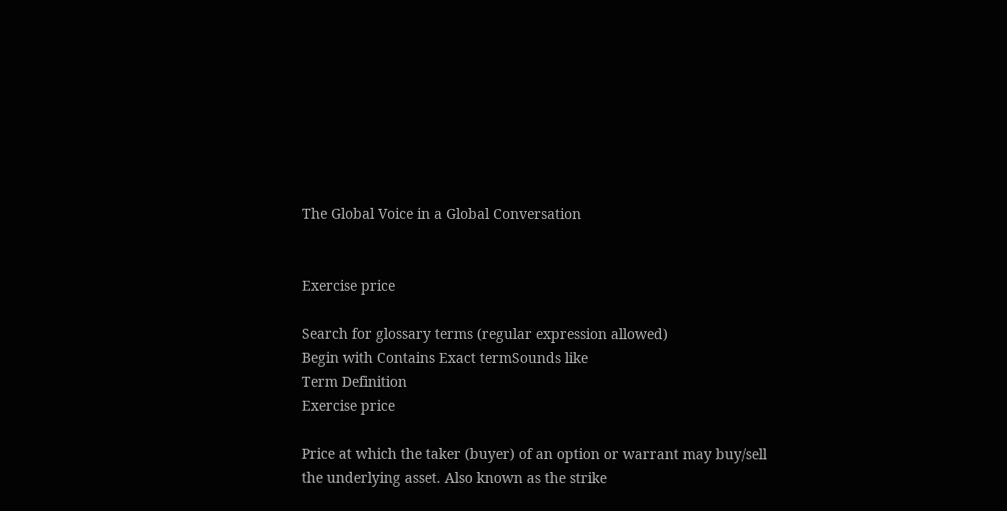The Global Voice in a Global Conversation


Exercise price

Search for glossary terms (regular expression allowed)
Begin with Contains Exact termSounds like
Term Definition
Exercise price

Price at which the taker (buyer) of an option or warrant may buy/sell the underlying asset. Also known as the strike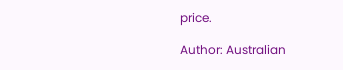price.

Author: Australian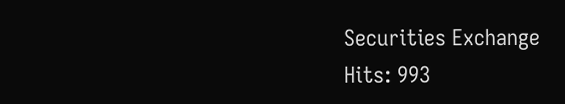Securities Exchange
Hits: 993